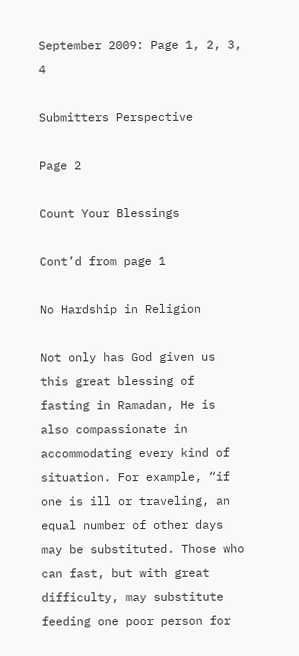September 2009: Page 1, 2, 3, 4

Submitters Perspective

Page 2

Count Your Blessings

Cont’d from page 1

No Hardship in Religion

Not only has God given us this great blessing of fasting in Ramadan, He is also compassionate in accommodating every kind of situation. For example, “if one is ill or traveling, an equal number of other days may be substituted. Those who can fast, but with great difficulty, may substitute feeding one poor person for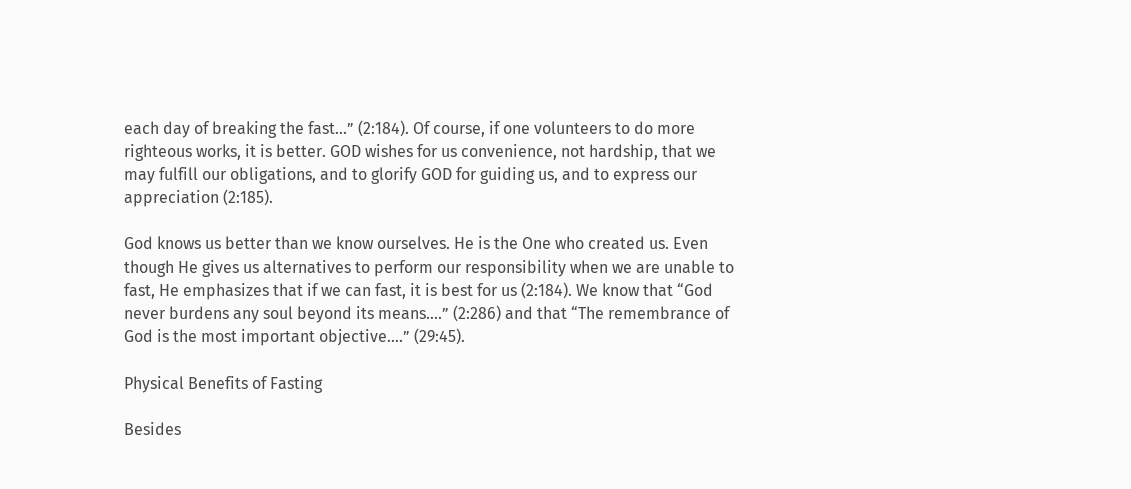each day of breaking the fast…” (2:184). Of course, if one volunteers to do more righteous works, it is better. GOD wishes for us convenience, not hardship, that we may fulfill our obligations, and to glorify GOD for guiding us, and to express our appreciation (2:185).

God knows us better than we know ourselves. He is the One who created us. Even though He gives us alternatives to perform our responsibility when we are unable to fast, He emphasizes that if we can fast, it is best for us (2:184). We know that “God never burdens any soul beyond its means....” (2:286) and that “The remembrance of God is the most important objective….” (29:45).

Physical Benefits of Fasting

Besides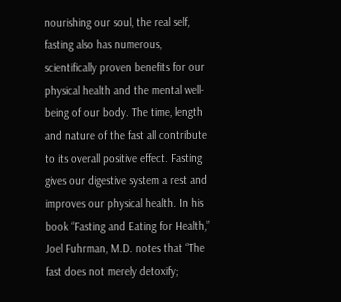nourishing our soul, the real self, fasting also has numerous, scientifically proven benefits for our physical health and the mental well-being of our body. The time, length and nature of the fast all contribute to its overall positive effect. Fasting gives our digestive system a rest and improves our physical health. In his book “Fasting and Eating for Health,” Joel Fuhrman, M.D. notes that “The fast does not merely detoxify;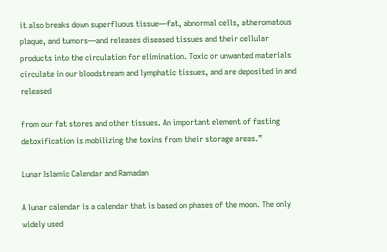it also breaks down superfluous tissue—fat, abnormal cells, atheromatous plaque, and tumors—and releases diseased tissues and their cellular products into the circulation for elimination. Toxic or unwanted materials circulate in our bloodstream and lymphatic tissues, and are deposited in and released

from our fat stores and other tissues. An important element of fasting detoxification is mobilizing the toxins from their storage areas.”

Lunar Islamic Calendar and Ramadan

A lunar calendar is a calendar that is based on phases of the moon. The only widely used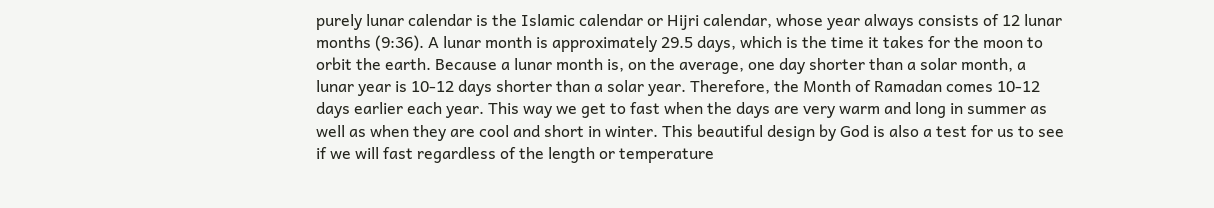purely lunar calendar is the Islamic calendar or Hijri calendar, whose year always consists of 12 lunar months (9:36). A lunar month is approximately 29.5 days, which is the time it takes for the moon to orbit the earth. Because a lunar month is, on the average, one day shorter than a solar month, a lunar year is 10-12 days shorter than a solar year. Therefore, the Month of Ramadan comes 10-12 days earlier each year. This way we get to fast when the days are very warm and long in summer as well as when they are cool and short in winter. This beautiful design by God is also a test for us to see if we will fast regardless of the length or temperature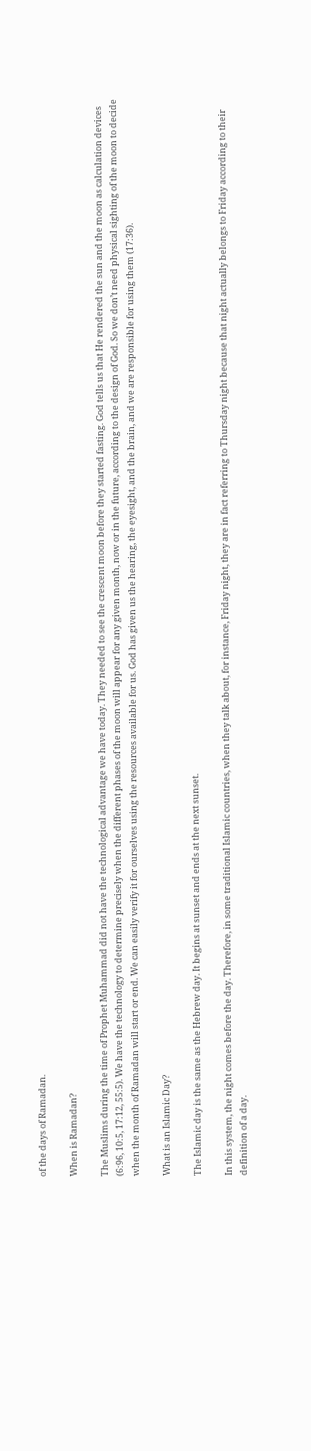of the days of Ramadan.

When is Ramadan?

The Muslims during the time of Prophet Muhammad did not have the technological advantage we have today. They needed to see the crescent moon before they started fasting. God tells us that He rendered the sun and the moon as calculation devices (6:96, 10:5, 17:12, 55:5). We have the technology to determine precisely when the different phases of the moon will appear for any given month, now or in the future, according to the design of God. So we don’t need physical sighting of the moon to decide when the month of Ramadan will start or end. We can easily verify it for ourselves using the resources available for us. God has given us the hearing, the eyesight, and the brain, and we are responsible for using them (17:36).

What is an Islamic Day?

The Islamic day is the same as the Hebrew day. It begins at sunset and ends at the next sunset.

In this system, the night comes before the day. Therefore, in some traditional Islamic countries, when they talk about, for instance, Friday night, they are in fact referring to Thursday night because that night actually belongs to Friday according to their definition of a day.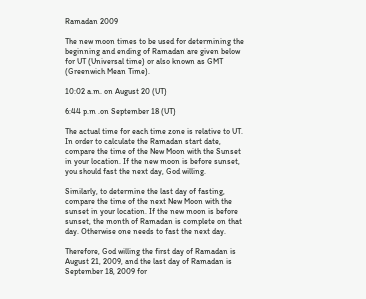Ramadan 2009

The new moon times to be used for determining the beginning and ending of Ramadan are given below for UT (Universal time) or also known as GMT (Greenwich Mean Time).

10:02 a.m. on August 20 (UT)

6:44 p.m .on September 18 (UT)

The actual time for each time zone is relative to UT. In order to calculate the Ramadan start date, compare the time of the New Moon with the Sunset in your location. If the new moon is before sunset, you should fast the next day, God willing.

Similarly, to determine the last day of fasting, compare the time of the next New Moon with the sunset in your location. If the new moon is before sunset, the month of Ramadan is complete on that day. Otherwise one needs to fast the next day.

Therefore, God willing the first day of Ramadan is August 21, 2009, and the last day of Ramadan is September 18, 2009 for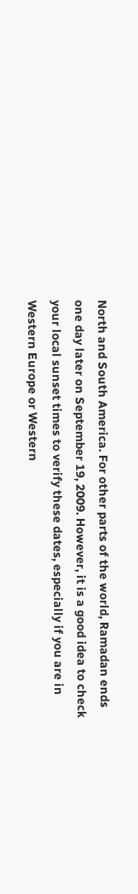North and South America. For other parts of the world, Ramadan ends one day later on September 19, 2009. However, it is a good idea to check your local sunset times to verify these dates, especially if you are in Western Europe or Western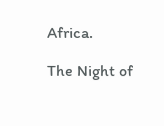Africa.

The Night of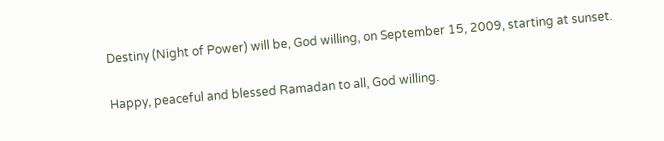Destiny (Night of Power) will be, God willing, on September 15, 2009, starting at sunset.

Happy, peaceful and blessed Ramadan to all, God willing.